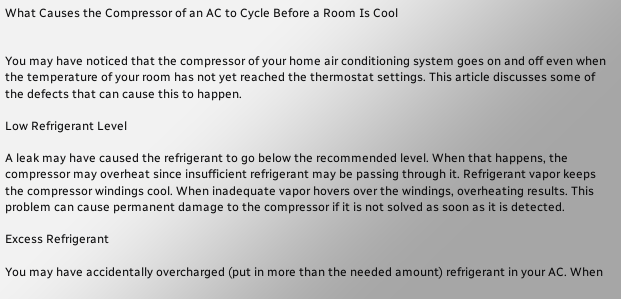What Causes the Compressor of an AC to Cycle Before a Room Is Cool


You may have noticed that the compressor of your home air conditioning system goes on and off even when the temperature of your room has not yet reached the thermostat settings. This article discusses some of the defects that can cause this to happen.

Low Refrigerant Level

A leak may have caused the refrigerant to go below the recommended level. When that happens, the compressor may overheat since insufficient refrigerant may be passing through it. Refrigerant vapor keeps the compressor windings cool. When inadequate vapor hovers over the windings, overheating results. This problem can cause permanent damage to the compressor if it is not solved as soon as it is detected.

Excess Refrigerant

You may have accidentally overcharged (put in more than the needed amount) refrigerant in your AC. When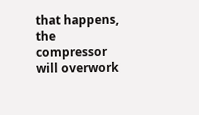that happens, the compressor will overwork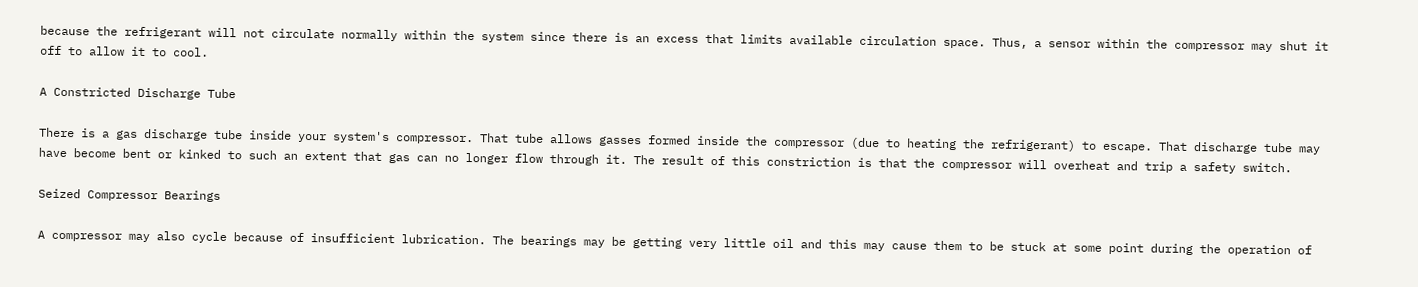because the refrigerant will not circulate normally within the system since there is an excess that limits available circulation space. Thus, a sensor within the compressor may shut it off to allow it to cool.

A Constricted Discharge Tube

There is a gas discharge tube inside your system's compressor. That tube allows gasses formed inside the compressor (due to heating the refrigerant) to escape. That discharge tube may have become bent or kinked to such an extent that gas can no longer flow through it. The result of this constriction is that the compressor will overheat and trip a safety switch.

Seized Compressor Bearings

A compressor may also cycle because of insufficient lubrication. The bearings may be getting very little oil and this may cause them to be stuck at some point during the operation of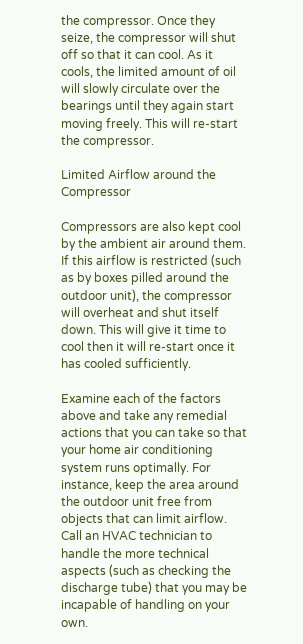the compressor. Once they seize, the compressor will shut off so that it can cool. As it cools, the limited amount of oil will slowly circulate over the bearings until they again start moving freely. This will re-start the compressor.

Limited Airflow around the Compressor

Compressors are also kept cool by the ambient air around them. If this airflow is restricted (such as by boxes pilled around the outdoor unit), the compressor will overheat and shut itself down. This will give it time to cool then it will re-start once it has cooled sufficiently.

Examine each of the factors above and take any remedial actions that you can take so that your home air conditioning system runs optimally. For instance, keep the area around the outdoor unit free from objects that can limit airflow. Call an HVAC technician to handle the more technical aspects (such as checking the discharge tube) that you may be incapable of handling on your own.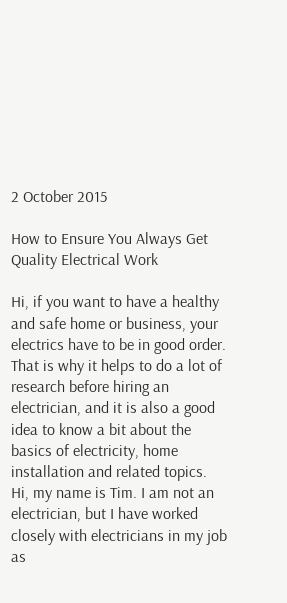2 October 2015

How to Ensure You Always Get Quality Electrical Work

Hi, if you want to have a healthy and safe home or business, your electrics have to be in good order. That is why it helps to do a lot of research before hiring an electrician, and it is also a good idea to know a bit about the basics of electricity, home installation and related topics. Hi, my name is Tim. I am not an electrician, but I have worked closely with electricians in my job as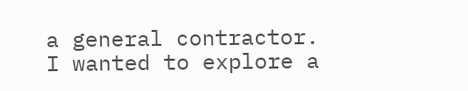a general contractor. I wanted to explore a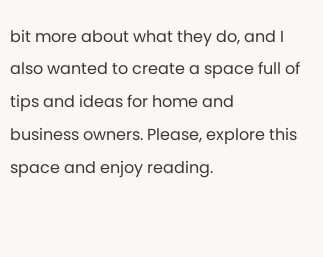bit more about what they do, and I also wanted to create a space full of tips and ideas for home and business owners. Please, explore this space and enjoy reading.